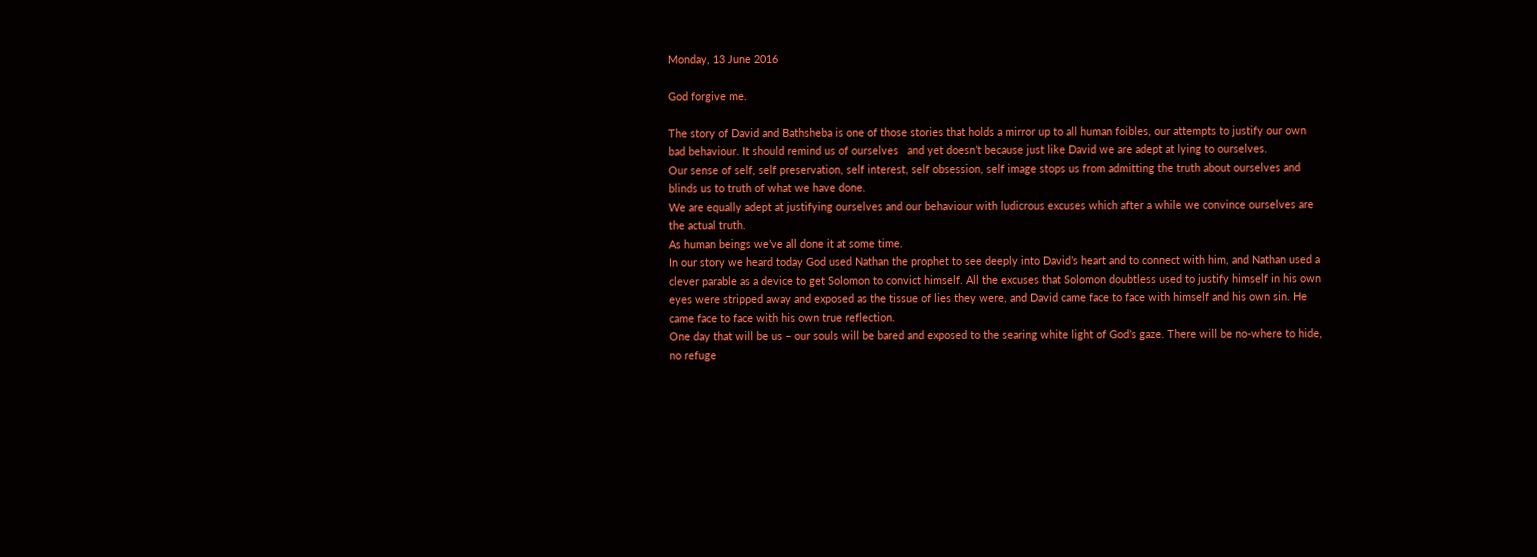Monday, 13 June 2016

God forgive me.

The story of David and Bathsheba is one of those stories that holds a mirror up to all human foibles, our attempts to justify our own bad behaviour. It should remind us of ourselves   and yet doesn’t because just like David we are adept at lying to ourselves.
Our sense of self, self preservation, self interest, self obsession, self image stops us from admitting the truth about ourselves and blinds us to truth of what we have done.
We are equally adept at justifying ourselves and our behaviour with ludicrous excuses which after a while we convince ourselves are the actual truth.
As human beings we’ve all done it at some time.
In our story we heard today God used Nathan the prophet to see deeply into David’s heart and to connect with him, and Nathan used a clever parable as a device to get Solomon to convict himself. All the excuses that Solomon doubtless used to justify himself in his own eyes were stripped away and exposed as the tissue of lies they were, and David came face to face with himself and his own sin. He came face to face with his own true reflection.
One day that will be us – our souls will be bared and exposed to the searing white light of God’s gaze. There will be no-where to hide, no refuge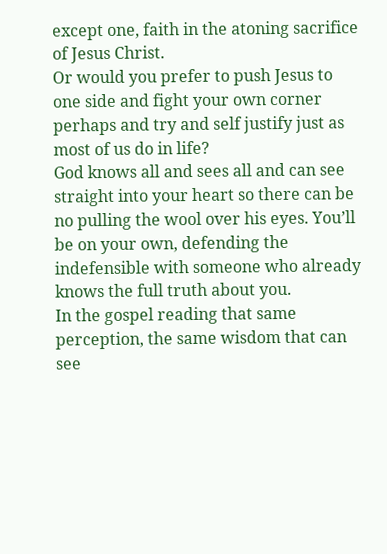except one, faith in the atoning sacrifice of Jesus Christ.
Or would you prefer to push Jesus to one side and fight your own corner perhaps and try and self justify just as most of us do in life?
God knows all and sees all and can see straight into your heart so there can be no pulling the wool over his eyes. You’ll be on your own, defending the indefensible with someone who already knows the full truth about you.
In the gospel reading that same perception, the same wisdom that can see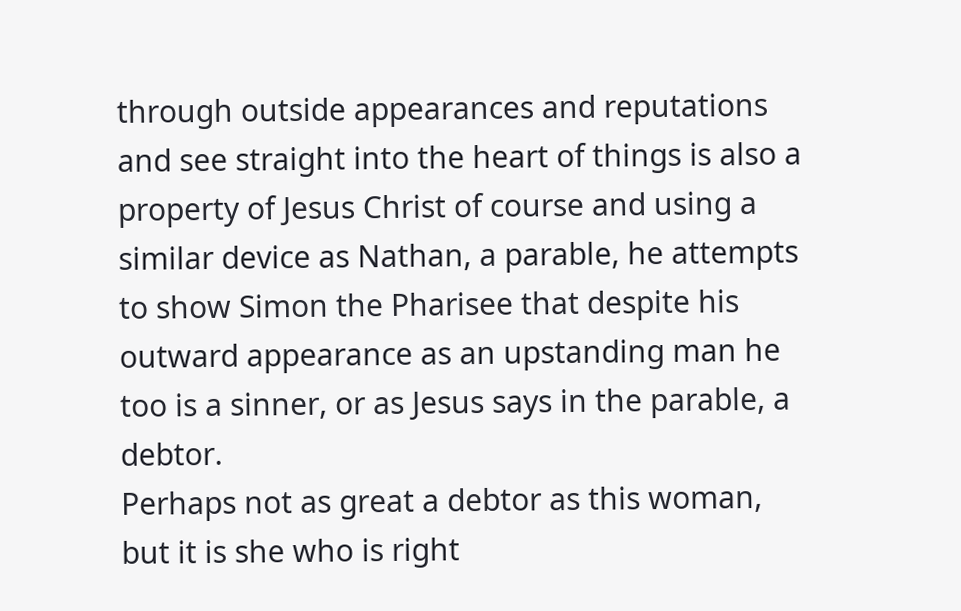through outside appearances and reputations and see straight into the heart of things is also a property of Jesus Christ of course and using a similar device as Nathan, a parable, he attempts to show Simon the Pharisee that despite his outward appearance as an upstanding man he too is a sinner, or as Jesus says in the parable, a debtor.
Perhaps not as great a debtor as this woman, but it is she who is right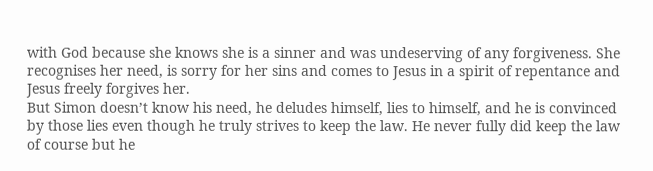with God because she knows she is a sinner and was undeserving of any forgiveness. She recognises her need, is sorry for her sins and comes to Jesus in a spirit of repentance and Jesus freely forgives her.
But Simon doesn’t know his need, he deludes himself, lies to himself, and he is convinced by those lies even though he truly strives to keep the law. He never fully did keep the law of course but he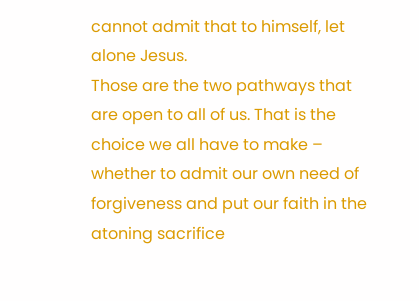cannot admit that to himself, let alone Jesus.
Those are the two pathways that are open to all of us. That is the choice we all have to make – whether to admit our own need of forgiveness and put our faith in the atoning sacrifice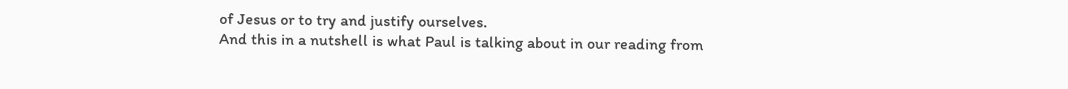of Jesus or to try and justify ourselves.
And this in a nutshell is what Paul is talking about in our reading from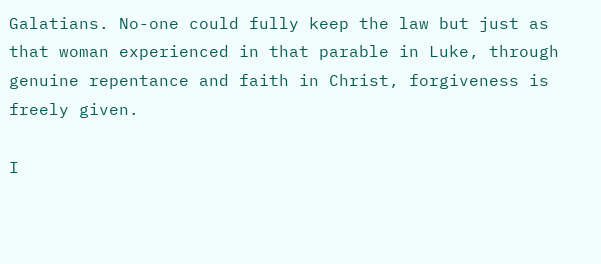Galatians. No-one could fully keep the law but just as that woman experienced in that parable in Luke, through genuine repentance and faith in Christ, forgiveness is freely given.

I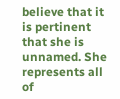believe that it is pertinent that she is unnamed. She represents all of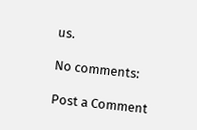us.

No comments:

Post a Comment